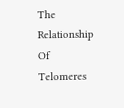The Relationship Of Telomeres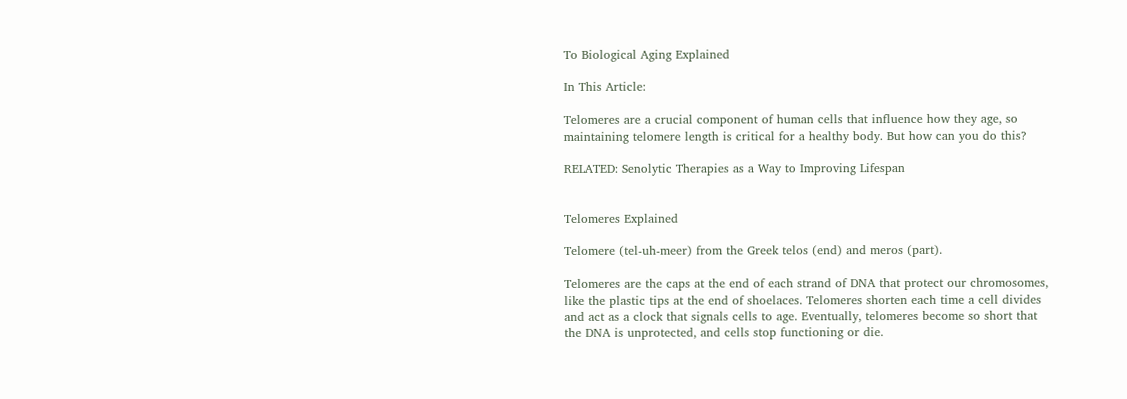To Biological Aging Explained

In This Article:

Telomeres are a crucial component of human cells that influence how they age, so maintaining telomere length is critical for a healthy body. But how can you do this?

RELATED: Senolytic Therapies as a Way to Improving Lifespan


Telomeres Explained

Telomere (tel-uh-meer) from the Greek telos (end) and meros (part).

Telomeres are the caps at the end of each strand of DNA that protect our chromosomes, like the plastic tips at the end of shoelaces. Telomeres shorten each time a cell divides and act as a clock that signals cells to age. Eventually, telomeres become so short that the DNA is unprotected, and cells stop functioning or die.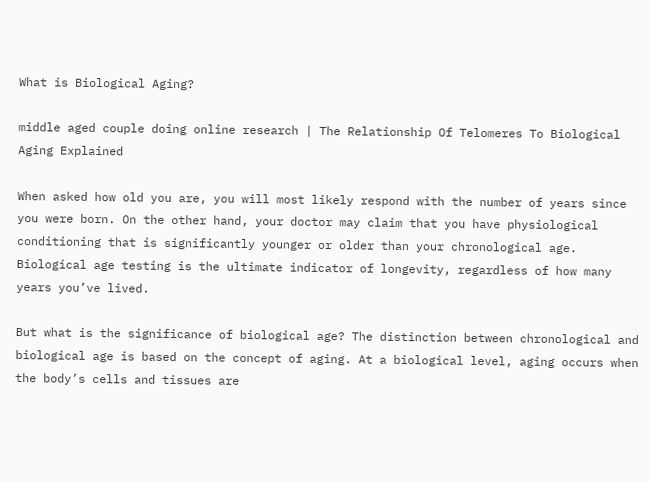What is Biological Aging?

middle aged couple doing online research | The Relationship Of Telomeres To Biological Aging Explained

When asked how old you are, you will most likely respond with the number of years since you were born. On the other hand, your doctor may claim that you have physiological conditioning that is significantly younger or older than your chronological age. Biological age testing is the ultimate indicator of longevity, regardless of how many years you’ve lived.

But what is the significance of biological age? The distinction between chronological and biological age is based on the concept of aging. At a biological level, aging occurs when the body’s cells and tissues are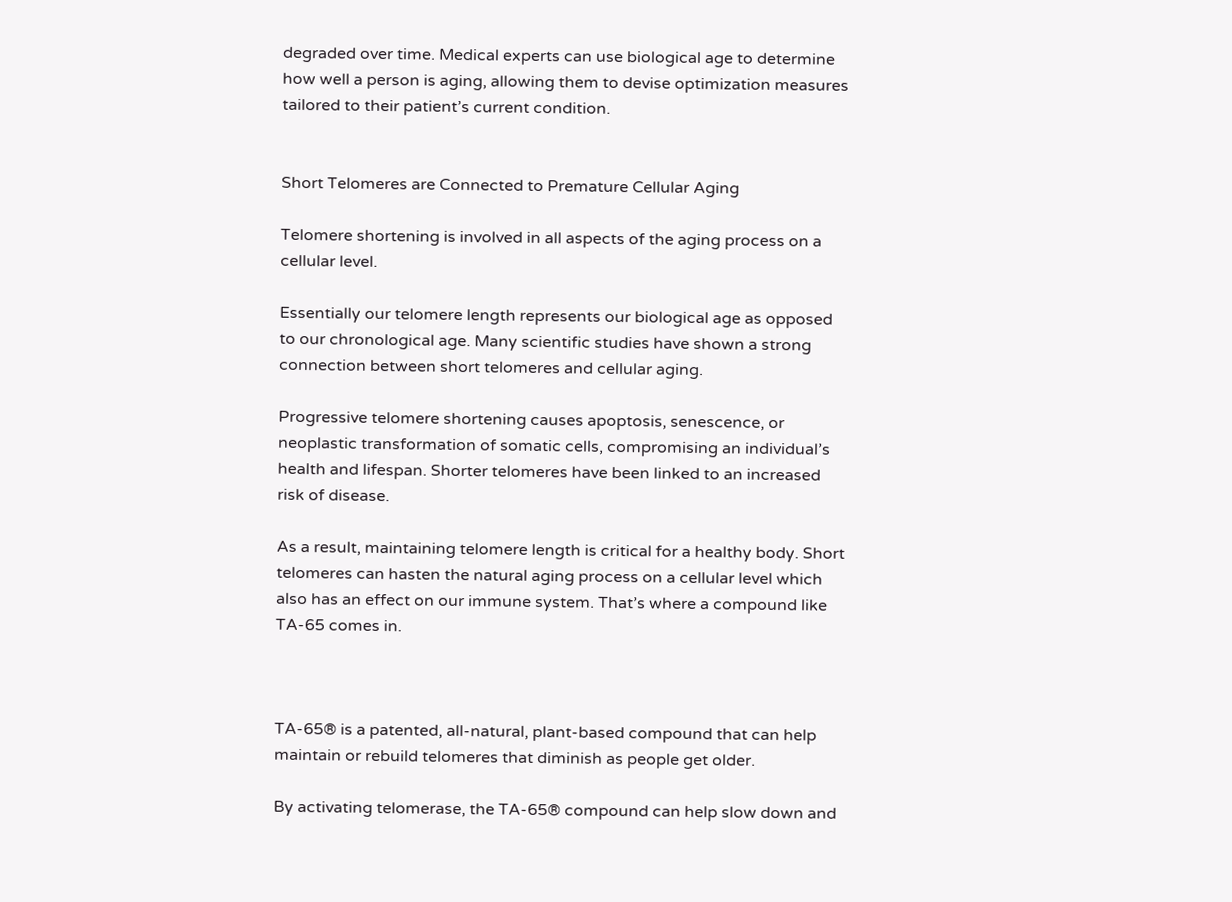degraded over time. Medical experts can use biological age to determine how well a person is aging, allowing them to devise optimization measures tailored to their patient’s current condition.


Short Telomeres are Connected to Premature Cellular Aging

Telomere shortening is involved in all aspects of the aging process on a cellular level.

Essentially our telomere length represents our biological age as opposed to our chronological age. Many scientific studies have shown a strong connection between short telomeres and cellular aging.

Progressive telomere shortening causes apoptosis, senescence, or neoplastic transformation of somatic cells, compromising an individual’s health and lifespan. Shorter telomeres have been linked to an increased risk of disease.

As a result, maintaining telomere length is critical for a healthy body. Short telomeres can hasten the natural aging process on a cellular level which also has an effect on our immune system. That’s where a compound like TA-65 comes in.



TA-65® is a patented, all-natural, plant-based compound that can help maintain or rebuild telomeres that diminish as people get older.

By activating telomerase, the TA-65® compound can help slow down and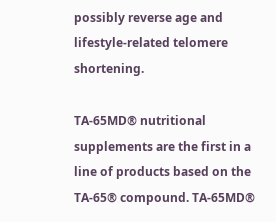possibly reverse age and lifestyle-related telomere shortening.

TA-65MD® nutritional supplements are the first in a line of products based on the TA-65® compound. TA-65MD®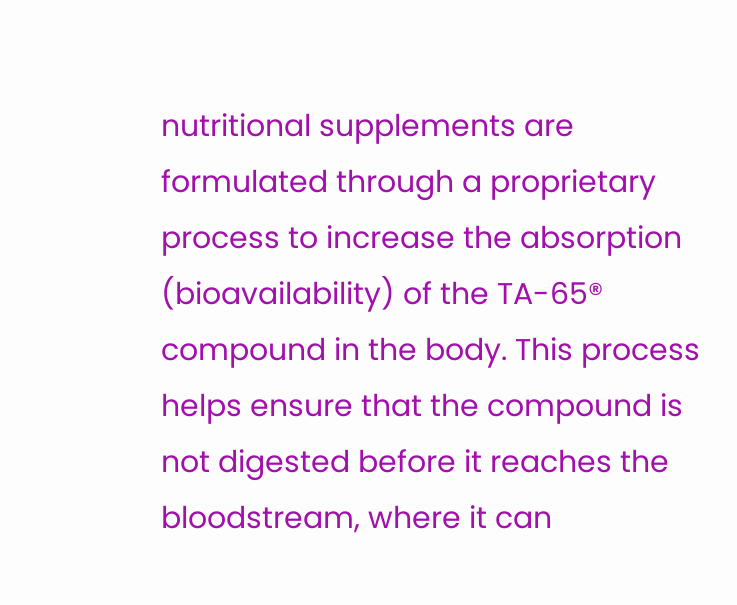nutritional supplements are formulated through a proprietary process to increase the absorption (bioavailability) of the TA-65® compound in the body. This process helps ensure that the compound is not digested before it reaches the bloodstream, where it can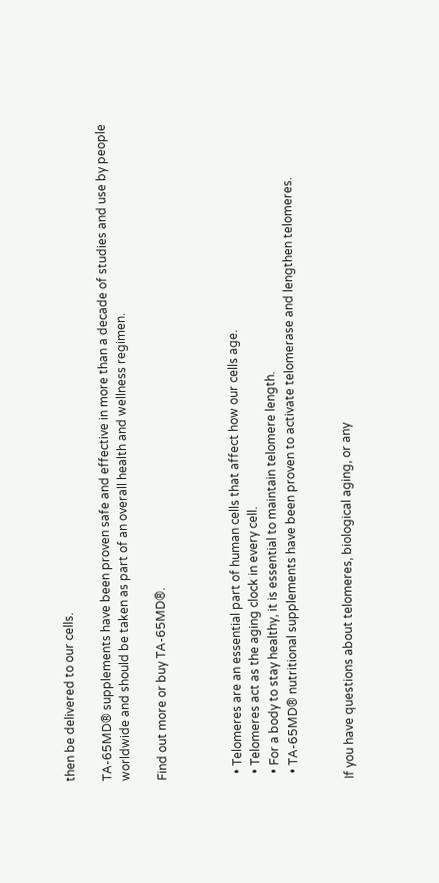then be delivered to our cells.

TA-65MD® supplements have been proven safe and effective in more than a decade of studies and use by people worldwide and should be taken as part of an overall health and wellness regimen.

Find out more or buy TA-65MD®.



  • Telomeres are an essential part of human cells that affect how our cells age.
  • Telomeres act as the aging clock in every cell.
  • For a body to stay healthy, it is essential to maintain telomere length.
  • TA-65MD® nutritional supplements have been proven to activate telomerase and lengthen telomeres.


If you have questions about telomeres, biological aging, or any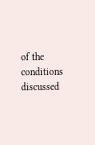of the conditions discussed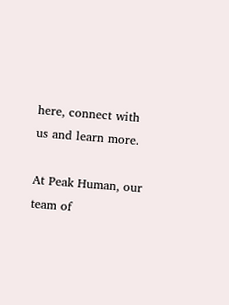here, connect with us and learn more.

At Peak Human, our team of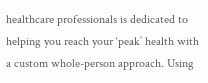healthcare professionals is dedicated to helping you reach your ‘peak’ health with a custom whole-person approach. Using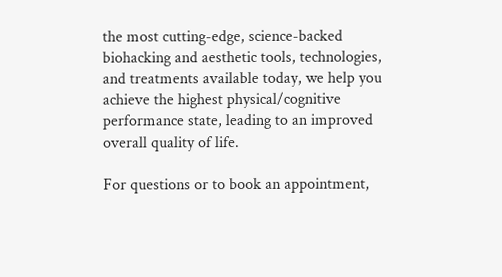the most cutting-edge, science-backed biohacking and aesthetic tools, technologies, and treatments available today, we help you achieve the highest physical/cognitive performance state, leading to an improved overall quality of life.

For questions or to book an appointment,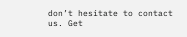don’t hesitate to contact us. Get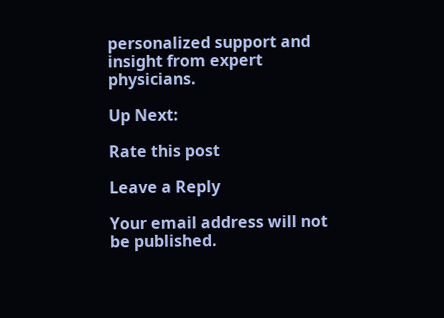personalized support and insight from expert physicians.

Up Next:

Rate this post

Leave a Reply

Your email address will not be published.